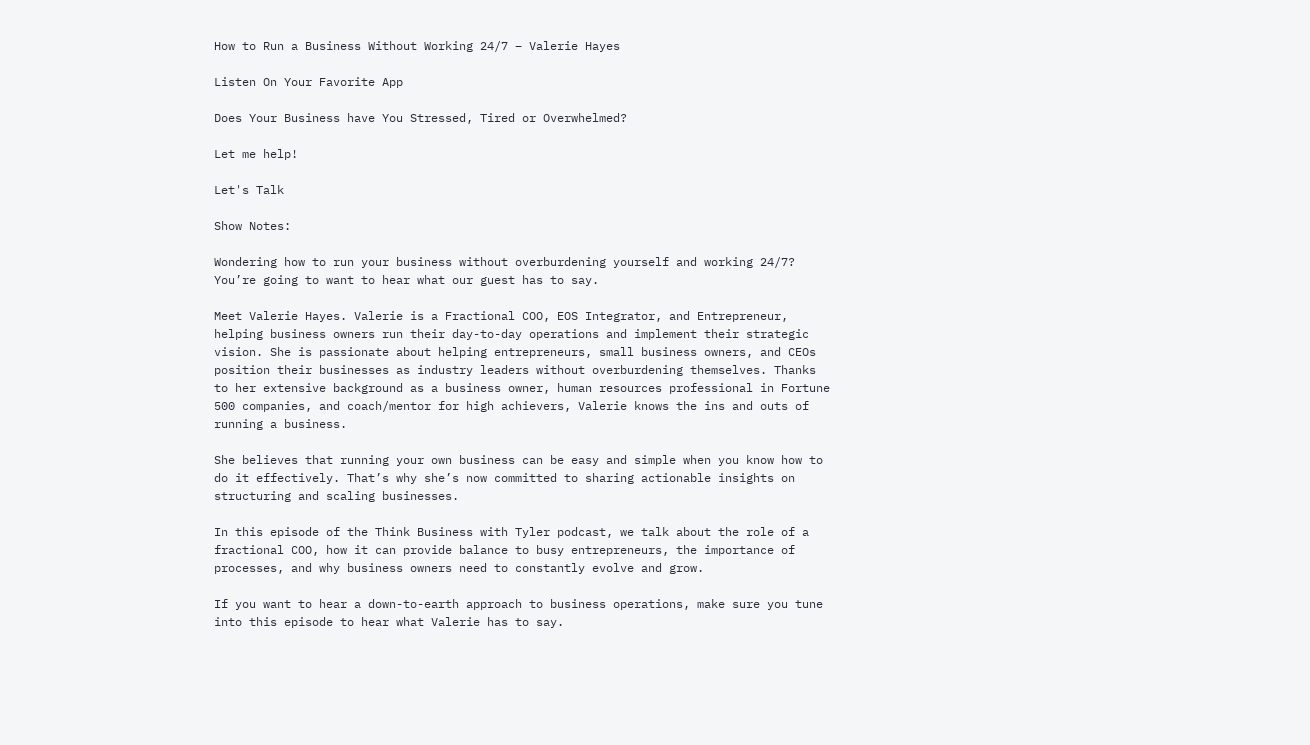How to Run a Business Without Working 24/7 – Valerie Hayes

Listen On Your Favorite App

Does Your Business have You Stressed, Tired or Overwhelmed?

Let me help!

Let's Talk

Show Notes:

Wondering how to run your business without overburdening yourself and working 24/7? You’re going to want to hear what our guest has to say.

Meet Valerie Hayes. Valerie is a Fractional COO, EOS Integrator, and Entrepreneur, helping business owners run their day-to-day operations and implement their strategic vision. She is passionate about helping entrepreneurs, small business owners, and CEOs position their businesses as industry leaders without overburdening themselves. Thanks to her extensive background as a business owner, human resources professional in Fortune 500 companies, and coach/mentor for high achievers, Valerie knows the ins and outs of running a business.

She believes that running your own business can be easy and simple when you know how to do it effectively. That’s why she’s now committed to sharing actionable insights on structuring and scaling businesses.

In this episode of the Think Business with Tyler podcast, we talk about the role of a fractional COO, how it can provide balance to busy entrepreneurs, the importance of processes, and why business owners need to constantly evolve and grow.

If you want to hear a down-to-earth approach to business operations, make sure you tune into this episode to hear what Valerie has to say.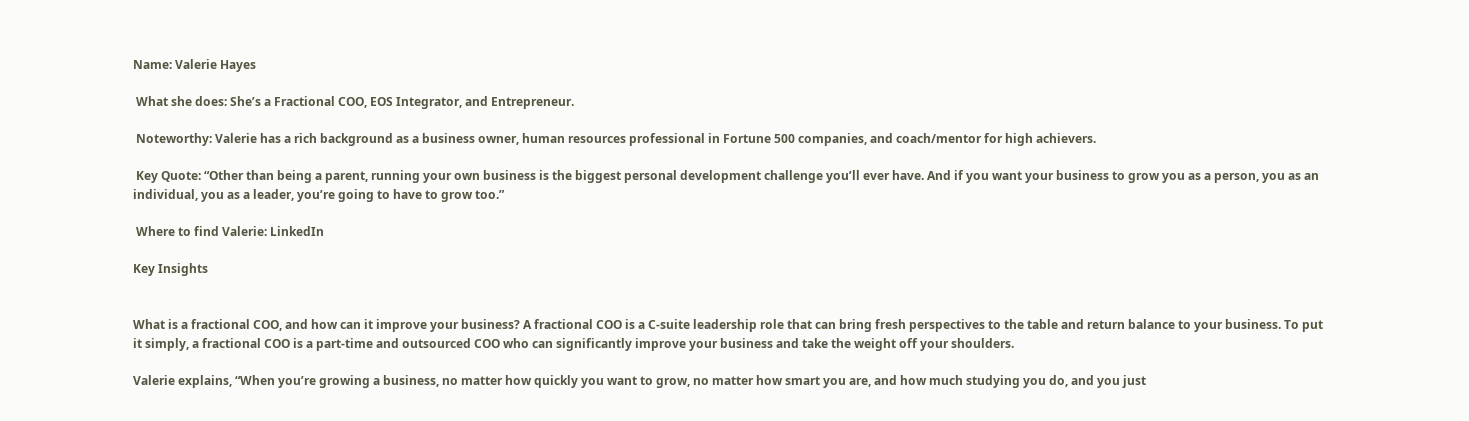Name: Valerie Hayes

 What she does: She’s a Fractional COO, EOS Integrator, and Entrepreneur.

 Noteworthy: Valerie has a rich background as a business owner, human resources professional in Fortune 500 companies, and coach/mentor for high achievers.

 Key Quote: “Other than being a parent, running your own business is the biggest personal development challenge you’ll ever have. And if you want your business to grow you as a person, you as an individual, you as a leader, you’re going to have to grow too.”

 Where to find Valerie: LinkedIn

Key Insights


What is a fractional COO, and how can it improve your business? A fractional COO is a C-suite leadership role that can bring fresh perspectives to the table and return balance to your business. To put it simply, a fractional COO is a part-time and outsourced COO who can significantly improve your business and take the weight off your shoulders.

Valerie explains, “When you’re growing a business, no matter how quickly you want to grow, no matter how smart you are, and how much studying you do, and you just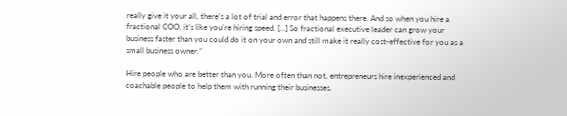really give it your all, there’s a lot of trial and error that happens there. And so when you hire a fractional COO, it’s like you’re hiring speed. […] So fractional executive leader can grow your business faster than you could do it on your own and still make it really cost-effective for you as a small business owner.”

Hire people who are better than you. More often than not, entrepreneurs hire inexperienced and coachable people to help them with running their businesses.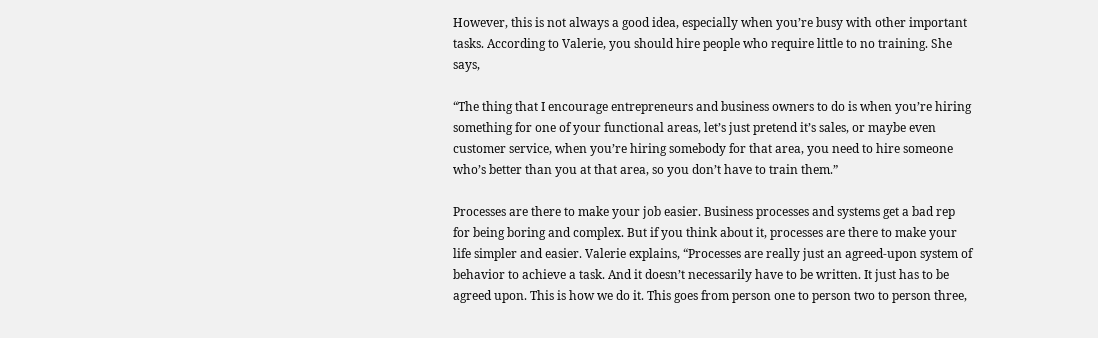However, this is not always a good idea, especially when you’re busy with other important tasks. According to Valerie, you should hire people who require little to no training. She says,

“The thing that I encourage entrepreneurs and business owners to do is when you’re hiring something for one of your functional areas, let’s just pretend it’s sales, or maybe even customer service, when you’re hiring somebody for that area, you need to hire someone who’s better than you at that area, so you don’t have to train them.”

Processes are there to make your job easier. Business processes and systems get a bad rep for being boring and complex. But if you think about it, processes are there to make your life simpler and easier. Valerie explains, “Processes are really just an agreed-upon system of behavior to achieve a task. And it doesn’t necessarily have to be written. It just has to be agreed upon. This is how we do it. This goes from person one to person two to person three,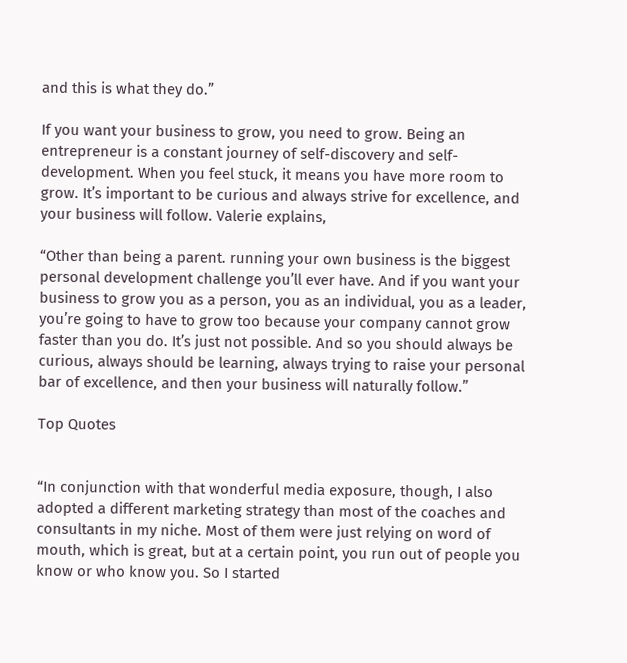and this is what they do.”

If you want your business to grow, you need to grow. Being an entrepreneur is a constant journey of self-discovery and self-development. When you feel stuck, it means you have more room to grow. It’s important to be curious and always strive for excellence, and your business will follow. Valerie explains,

“Other than being a parent. running your own business is the biggest personal development challenge you’ll ever have. And if you want your business to grow you as a person, you as an individual, you as a leader, you’re going to have to grow too because your company cannot grow faster than you do. It’s just not possible. And so you should always be curious, always should be learning, always trying to raise your personal bar of excellence, and then your business will naturally follow.”

Top Quotes


“In conjunction with that wonderful media exposure, though, I also adopted a different marketing strategy than most of the coaches and consultants in my niche. Most of them were just relying on word of mouth, which is great, but at a certain point, you run out of people you know or who know you. So I started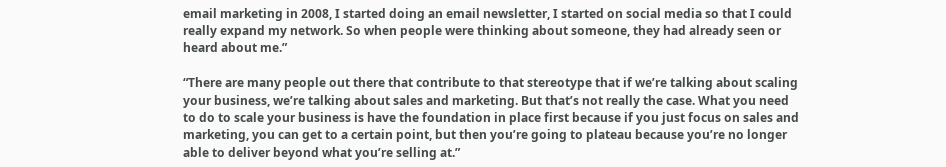email marketing in 2008, I started doing an email newsletter, I started on social media so that I could really expand my network. So when people were thinking about someone, they had already seen or heard about me.”

“There are many people out there that contribute to that stereotype that if we’re talking about scaling your business, we’re talking about sales and marketing. But that’s not really the case. What you need to do to scale your business is have the foundation in place first because if you just focus on sales and marketing, you can get to a certain point, but then you’re going to plateau because you’re no longer able to deliver beyond what you’re selling at.”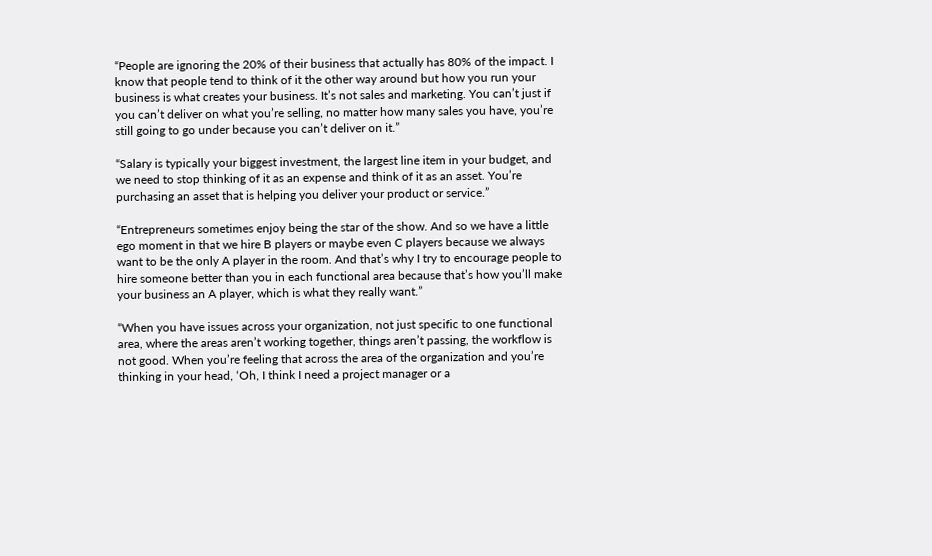“People are ignoring the 20% of their business that actually has 80% of the impact. I know that people tend to think of it the other way around but how you run your business is what creates your business. It’s not sales and marketing. You can’t just if you can’t deliver on what you’re selling, no matter how many sales you have, you’re still going to go under because you can’t deliver on it.”

“Salary is typically your biggest investment, the largest line item in your budget, and we need to stop thinking of it as an expense and think of it as an asset. You’re purchasing an asset that is helping you deliver your product or service.”

“Entrepreneurs sometimes enjoy being the star of the show. And so we have a little ego moment in that we hire B players or maybe even C players because we always want to be the only A player in the room. And that’s why I try to encourage people to hire someone better than you in each functional area because that’s how you’ll make your business an A player, which is what they really want.”

“When you have issues across your organization, not just specific to one functional area, where the areas aren’t working together, things aren’t passing, the workflow is not good. When you’re feeling that across the area of the organization and you’re thinking in your head, ‘Oh, I think I need a project manager or a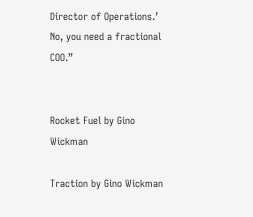Director of Operations.’ No, you need a fractional COO.”


Rocket Fuel by Gino Wickman

Traction by Gino Wickman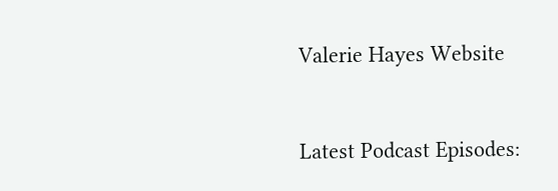Valerie Hayes Website



Latest Podcast Episodes: